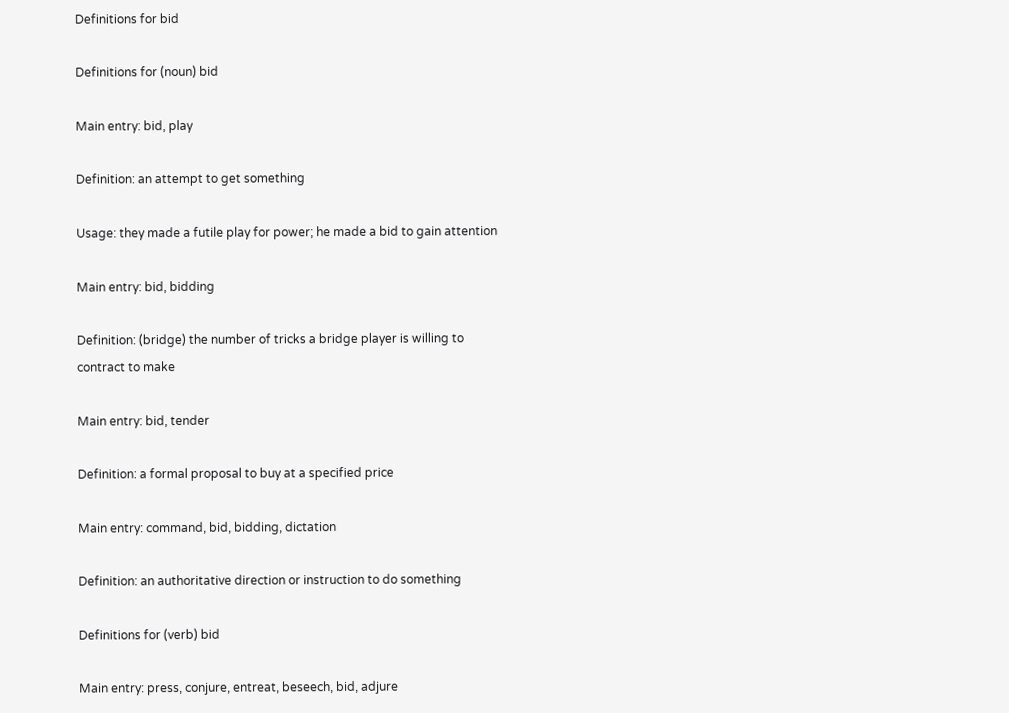Definitions for bid

Definitions for (noun) bid

Main entry: bid, play

Definition: an attempt to get something

Usage: they made a futile play for power; he made a bid to gain attention

Main entry: bid, bidding

Definition: (bridge) the number of tricks a bridge player is willing to contract to make

Main entry: bid, tender

Definition: a formal proposal to buy at a specified price

Main entry: command, bid, bidding, dictation

Definition: an authoritative direction or instruction to do something

Definitions for (verb) bid

Main entry: press, conjure, entreat, beseech, bid, adjure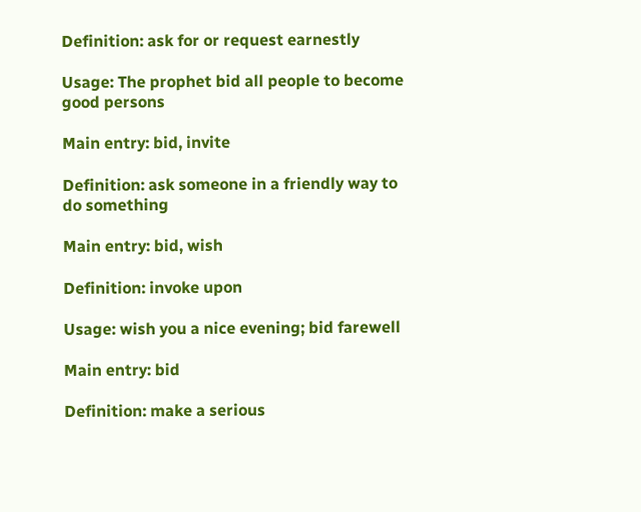Definition: ask for or request earnestly

Usage: The prophet bid all people to become good persons

Main entry: bid, invite

Definition: ask someone in a friendly way to do something

Main entry: bid, wish

Definition: invoke upon

Usage: wish you a nice evening; bid farewell

Main entry: bid

Definition: make a serious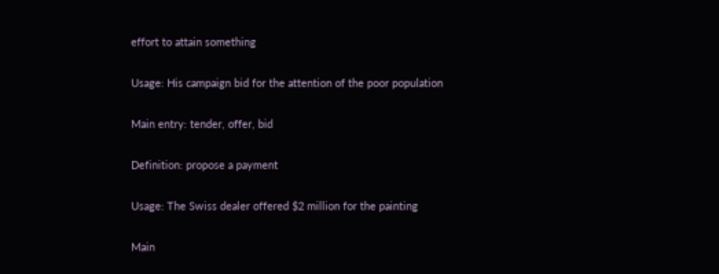effort to attain something

Usage: His campaign bid for the attention of the poor population

Main entry: tender, offer, bid

Definition: propose a payment

Usage: The Swiss dealer offered $2 million for the painting

Main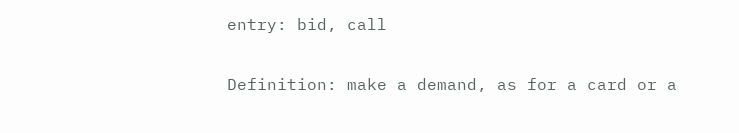entry: bid, call

Definition: make a demand, as for a card or a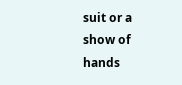suit or a show of hands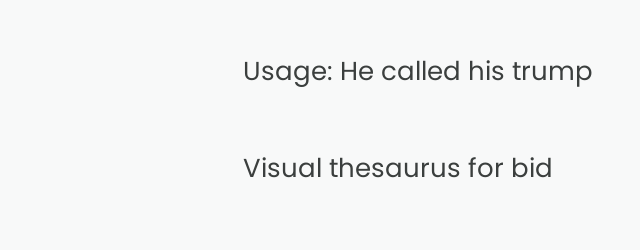Usage: He called his trump

Visual thesaurus for bid